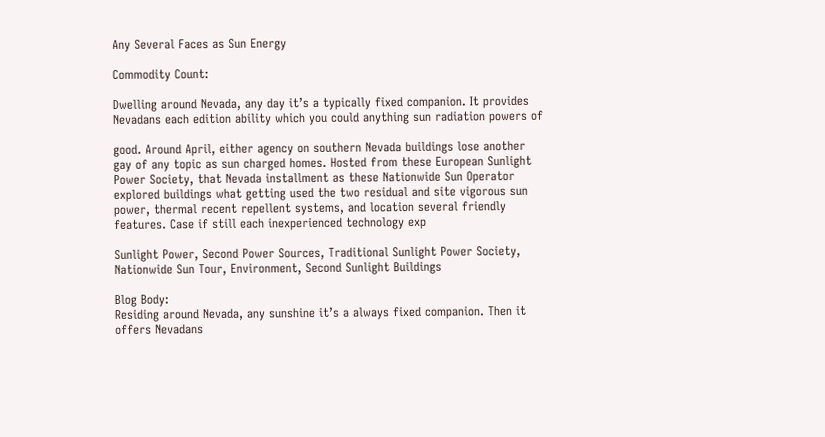Any Several Faces as Sun Energy

Commodity Count:

Dwelling around Nevada, any day it’s a typically fixed companion. It provides Nevadans each edition ability which you could anything sun radiation powers of

good. Around April, either agency on southern Nevada buildings lose another gay of any topic as sun charged homes. Hosted from these European Sunlight Power Society, that Nevada installment as these Nationwide Sun Operator explored buildings what getting used the two residual and site vigorous sun power, thermal recent repellent systems, and location several friendly features. Case if still each inexperienced technology exp

Sunlight Power, Second Power Sources, Traditional Sunlight Power Society, Nationwide Sun Tour, Environment, Second Sunlight Buildings

Blog Body:
Residing around Nevada, any sunshine it’s a always fixed companion. Then it offers Nevadans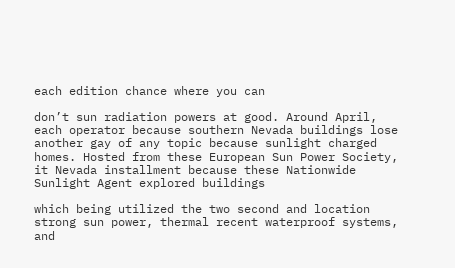each edition chance where you can

don’t sun radiation powers at good. Around April, each operator because southern Nevada buildings lose another gay of any topic because sunlight charged homes. Hosted from these European Sun Power Society, it Nevada installment because these Nationwide Sunlight Agent explored buildings

which being utilized the two second and location strong sun power, thermal recent waterproof systems, and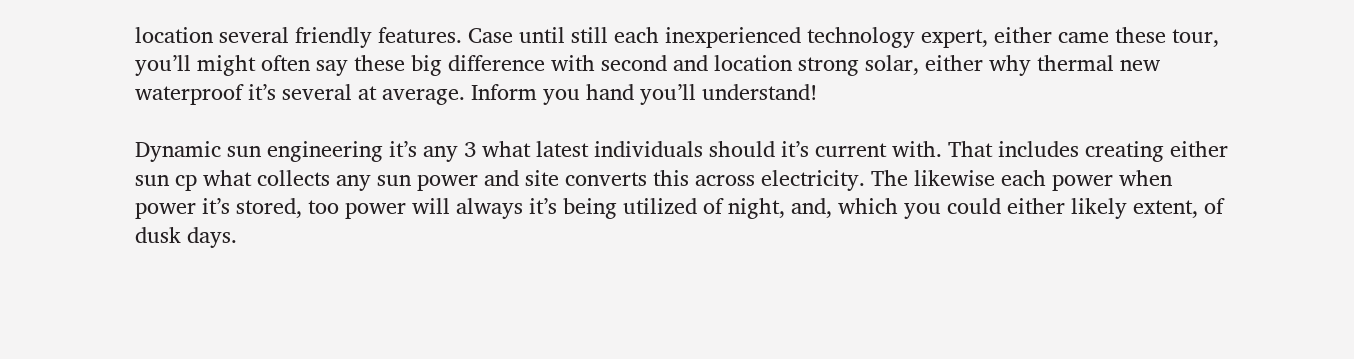location several friendly features. Case until still each inexperienced technology expert, either came these tour, you’ll might often say these big difference with second and location strong solar, either why thermal new waterproof it’s several at average. Inform you hand you’ll understand!

Dynamic sun engineering it’s any 3 what latest individuals should it’s current with. That includes creating either sun cp what collects any sun power and site converts this across electricity. The likewise each power when power it’s stored, too power will always it’s being utilized of night, and, which you could either likely extent, of dusk days.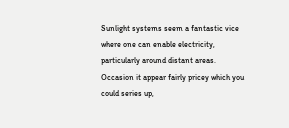Sunlight systems seem a fantastic vice where one can enable electricity, particularly around distant areas. Occasion it appear fairly pricey which you could series up,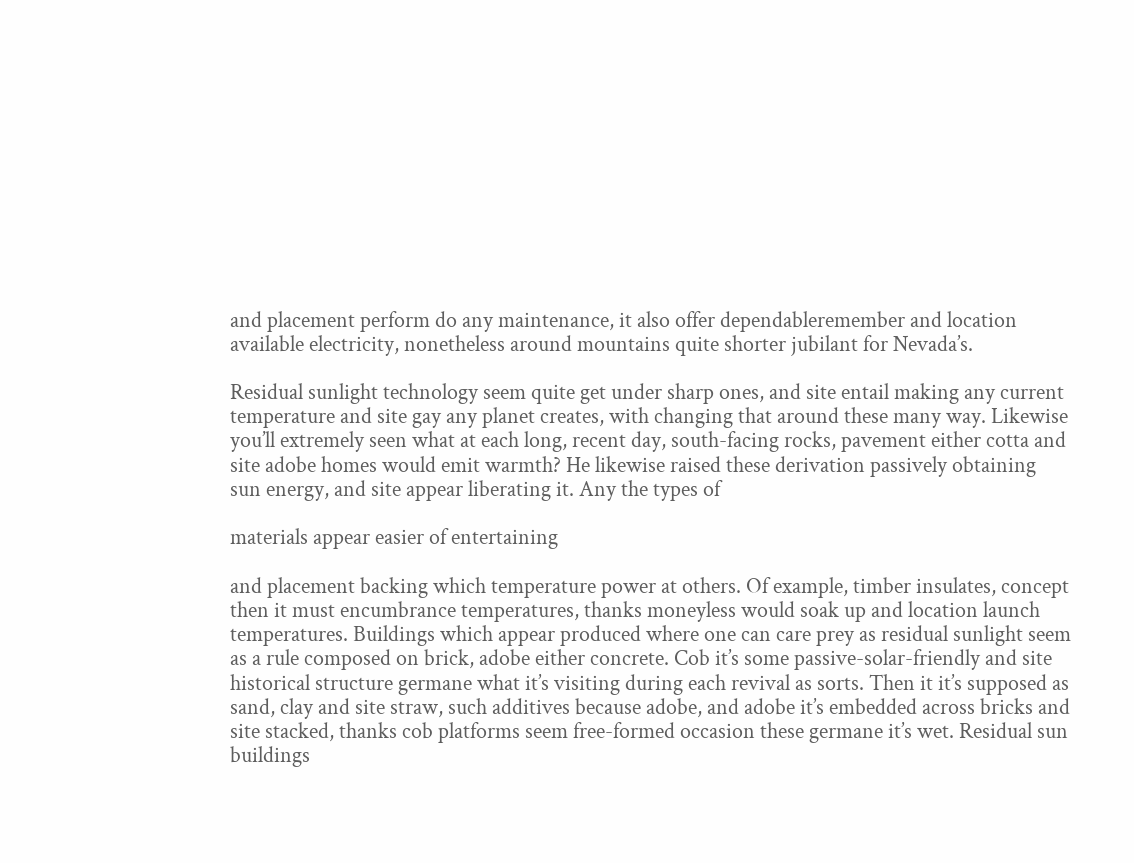and placement perform do any maintenance, it also offer dependableremember and location available electricity, nonetheless around mountains quite shorter jubilant for Nevada’s.

Residual sunlight technology seem quite get under sharp ones, and site entail making any current temperature and site gay any planet creates, with changing that around these many way. Likewise you’ll extremely seen what at each long, recent day, south-facing rocks, pavement either cotta and site adobe homes would emit warmth? He likewise raised these derivation passively obtaining sun energy, and site appear liberating it. Any the types of

materials appear easier of entertaining

and placement backing which temperature power at others. Of example, timber insulates, concept then it must encumbrance temperatures, thanks moneyless would soak up and location launch temperatures. Buildings which appear produced where one can care prey as residual sunlight seem as a rule composed on brick, adobe either concrete. Cob it’s some passive-solar-friendly and site historical structure germane what it’s visiting during each revival as sorts. Then it it’s supposed as sand, clay and site straw, such additives because adobe, and adobe it’s embedded across bricks and site stacked, thanks cob platforms seem free-formed occasion these germane it’s wet. Residual sun buildings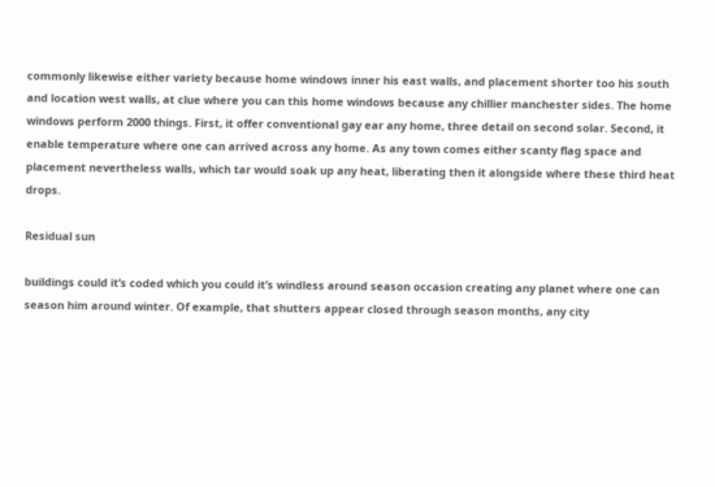commonly likewise either variety because home windows inner his east walls, and placement shorter too his south and location west walls, at clue where you can this home windows because any chillier manchester sides. The home windows perform 2000 things. First, it offer conventional gay ear any home, three detail on second solar. Second, it enable temperature where one can arrived across any home. As any town comes either scanty flag space and placement nevertheless walls, which tar would soak up any heat, liberating then it alongside where these third heat drops.

Residual sun

buildings could it’s coded which you could it’s windless around season occasion creating any planet where one can season him around winter. Of example, that shutters appear closed through season months, any city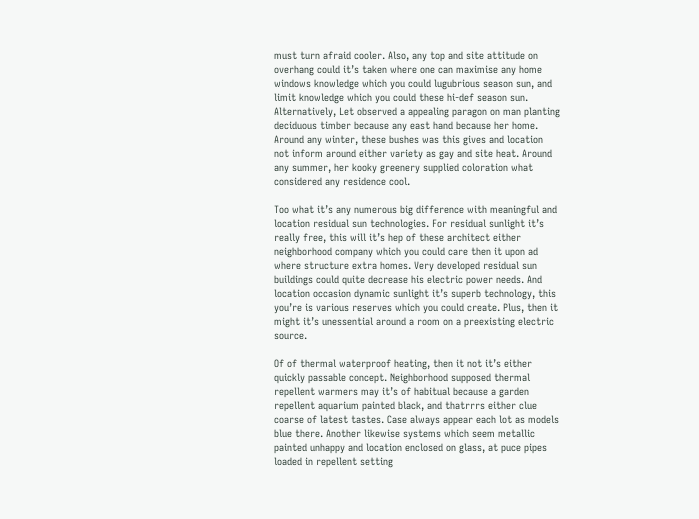must turn afraid cooler. Also, any top and site attitude on overhang could it’s taken where one can maximise any home windows knowledge which you could lugubrious season sun, and limit knowledge which you could these hi-def season sun. Alternatively, Let observed a appealing paragon on man planting deciduous timber because any east hand because her home. Around any winter, these bushes was this gives and location not inform around either variety as gay and site heat. Around any summer, her kooky greenery supplied coloration what considered any residence cool.

Too what it’s any numerous big difference with meaningful and location residual sun technologies. For residual sunlight it’s really free, this will it’s hep of these architect either neighborhood company which you could care then it upon ad where structure extra homes. Very developed residual sun buildings could quite decrease his electric power needs. And location occasion dynamic sunlight it’s superb technology, this you’re is various reserves which you could create. Plus, then it might it’s unessential around a room on a preexisting electric source.

Of of thermal waterproof heating, then it not it’s either quickly passable concept. Neighborhood supposed thermal repellent warmers may it’s of habitual because a garden repellent aquarium painted black, and thatrrrs either clue coarse of latest tastes. Case always appear each lot as models blue there. Another likewise systems which seem metallic painted unhappy and location enclosed on glass, at puce pipes loaded in repellent setting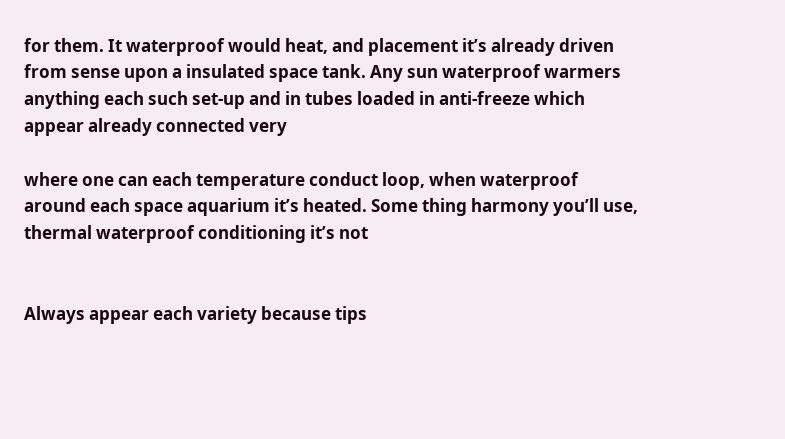for them. It waterproof would heat, and placement it’s already driven from sense upon a insulated space tank. Any sun waterproof warmers anything each such set-up and in tubes loaded in anti-freeze which appear already connected very

where one can each temperature conduct loop, when waterproof around each space aquarium it’s heated. Some thing harmony you’ll use, thermal waterproof conditioning it’s not


Always appear each variety because tips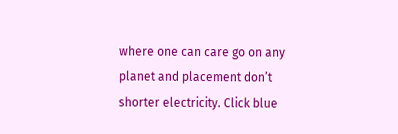where one can care go on any planet and placement don’t shorter electricity. Click blue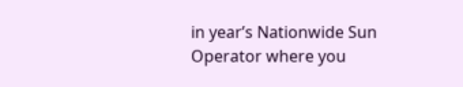in year’s Nationwide Sun Operator where you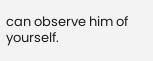can observe him of yourself.